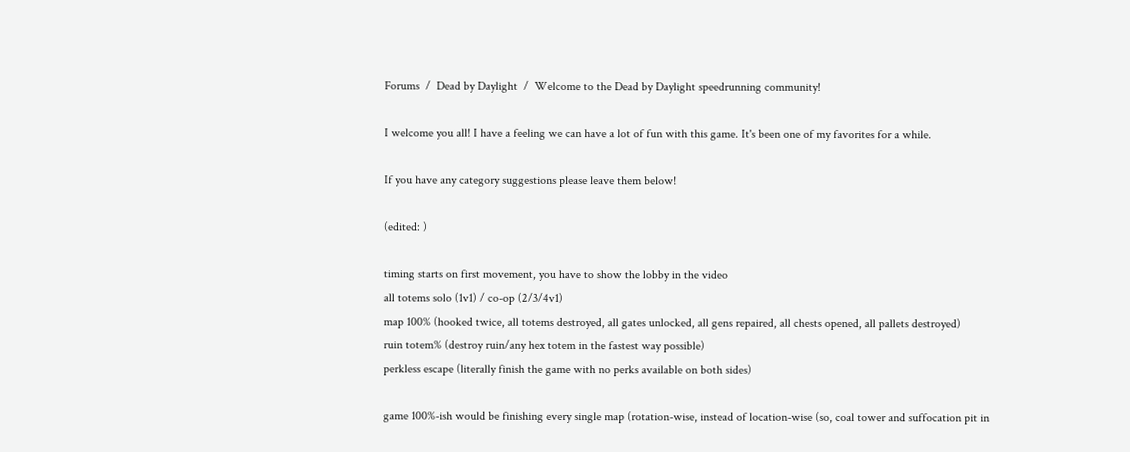Forums  /  Dead by Daylight  /  Welcome to the Dead by Daylight speedrunning community!

I welcome you all! I have a feeling we can have a lot of fun with this game. It's been one of my favorites for a while.

If you have any category suggestions please leave them below!

(edited: )

timing starts on first movement, you have to show the lobby in the video
all totems solo (1v1) / co-op (2/3/4v1)
map 100% (hooked twice, all totems destroyed, all gates unlocked, all gens repaired, all chests opened, all pallets destroyed)
ruin totem% (destroy ruin/any hex totem in the fastest way possible)
perkless escape (literally finish the game with no perks available on both sides)

game 100%-ish would be finishing every single map (rotation-wise, instead of location-wise (so, coal tower and suffocation pit in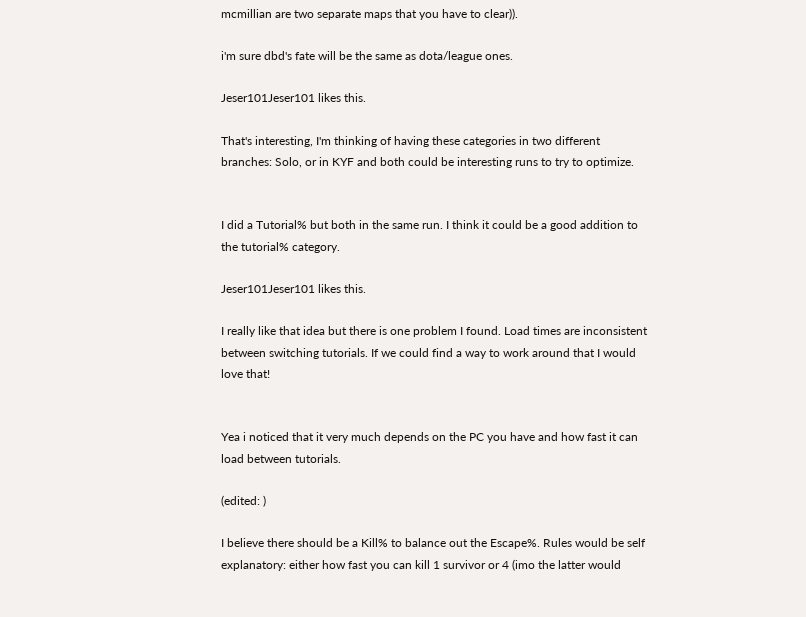mcmillian are two separate maps that you have to clear)).

i'm sure dbd's fate will be the same as dota/league ones.

Jeser101Jeser101 likes this.

That's interesting, I'm thinking of having these categories in two different branches: Solo, or in KYF and both could be interesting runs to try to optimize.


I did a Tutorial% but both in the same run. I think it could be a good addition to the tutorial% category.

Jeser101Jeser101 likes this.

I really like that idea but there is one problem I found. Load times are inconsistent between switching tutorials. If we could find a way to work around that I would love that!


Yea i noticed that it very much depends on the PC you have and how fast it can load between tutorials.

(edited: )

I believe there should be a Kill% to balance out the Escape%. Rules would be self explanatory: either how fast you can kill 1 survivor or 4 (imo the latter would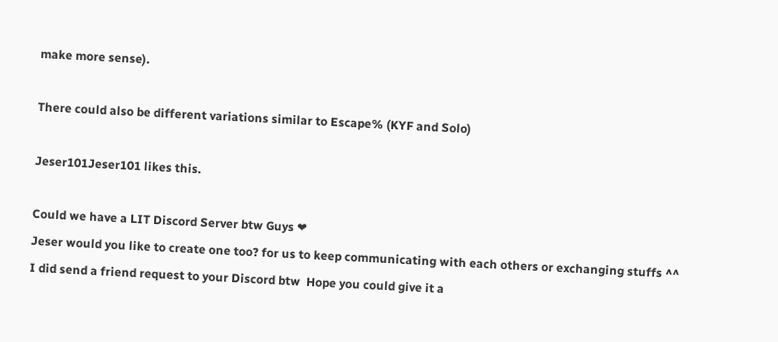make more sense).

There could also be different variations similar to Escape% (KYF and Solo)

Jeser101Jeser101 likes this.

Could we have a LIT Discord Server btw Guys ❤
Jeser would you like to create one too? for us to keep communicating with each others or exchanging stuffs ^^
I did send a friend request to your Discord btw  Hope you could give it a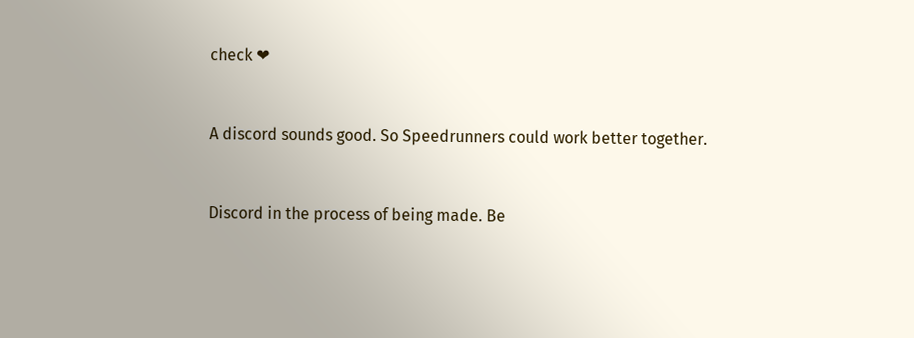check ❤


A discord sounds good. So Speedrunners could work better together.


Discord in the process of being made. Be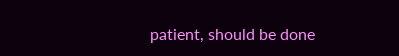patient, should be done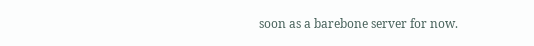soon as a barebone server for now.